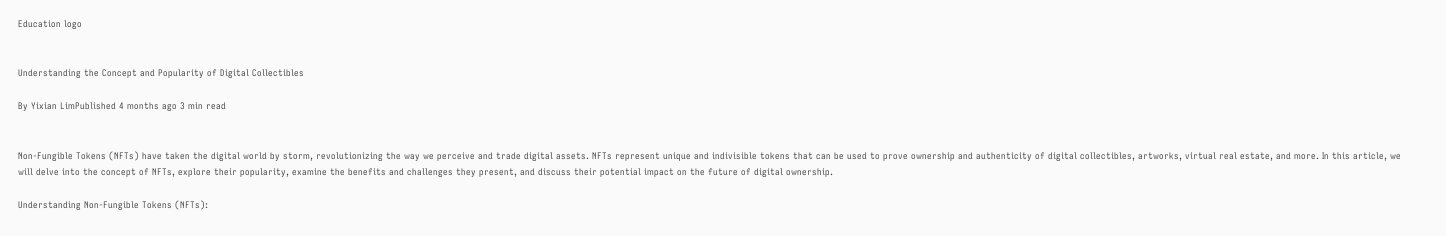Education logo


Understanding the Concept and Popularity of Digital Collectibles

By Yixian LimPublished 4 months ago 3 min read


Non-Fungible Tokens (NFTs) have taken the digital world by storm, revolutionizing the way we perceive and trade digital assets. NFTs represent unique and indivisible tokens that can be used to prove ownership and authenticity of digital collectibles, artworks, virtual real estate, and more. In this article, we will delve into the concept of NFTs, explore their popularity, examine the benefits and challenges they present, and discuss their potential impact on the future of digital ownership.

Understanding Non-Fungible Tokens (NFTs):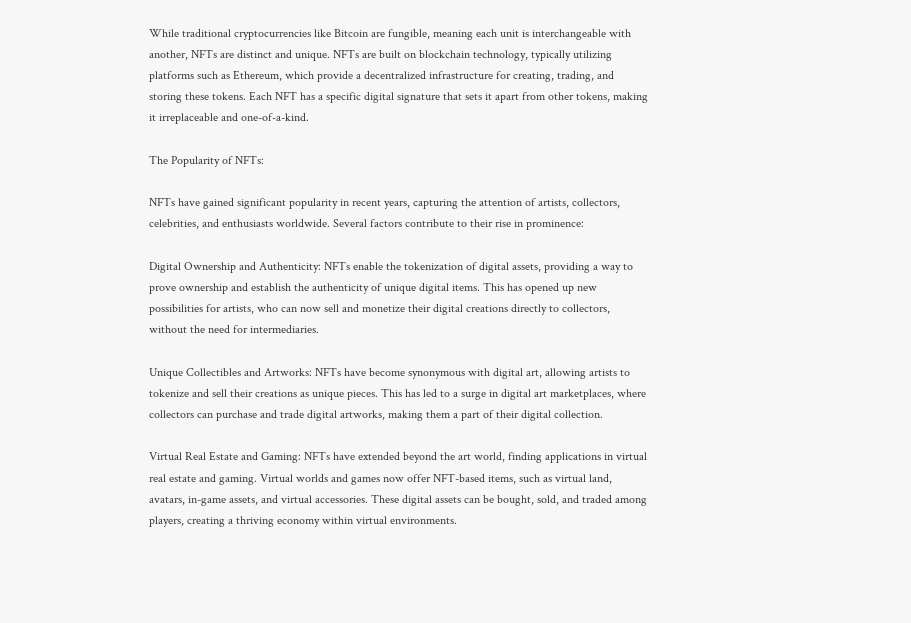While traditional cryptocurrencies like Bitcoin are fungible, meaning each unit is interchangeable with another, NFTs are distinct and unique. NFTs are built on blockchain technology, typically utilizing platforms such as Ethereum, which provide a decentralized infrastructure for creating, trading, and storing these tokens. Each NFT has a specific digital signature that sets it apart from other tokens, making it irreplaceable and one-of-a-kind.

The Popularity of NFTs:

NFTs have gained significant popularity in recent years, capturing the attention of artists, collectors, celebrities, and enthusiasts worldwide. Several factors contribute to their rise in prominence:

Digital Ownership and Authenticity: NFTs enable the tokenization of digital assets, providing a way to prove ownership and establish the authenticity of unique digital items. This has opened up new possibilities for artists, who can now sell and monetize their digital creations directly to collectors, without the need for intermediaries.

Unique Collectibles and Artworks: NFTs have become synonymous with digital art, allowing artists to tokenize and sell their creations as unique pieces. This has led to a surge in digital art marketplaces, where collectors can purchase and trade digital artworks, making them a part of their digital collection.

Virtual Real Estate and Gaming: NFTs have extended beyond the art world, finding applications in virtual real estate and gaming. Virtual worlds and games now offer NFT-based items, such as virtual land, avatars, in-game assets, and virtual accessories. These digital assets can be bought, sold, and traded among players, creating a thriving economy within virtual environments.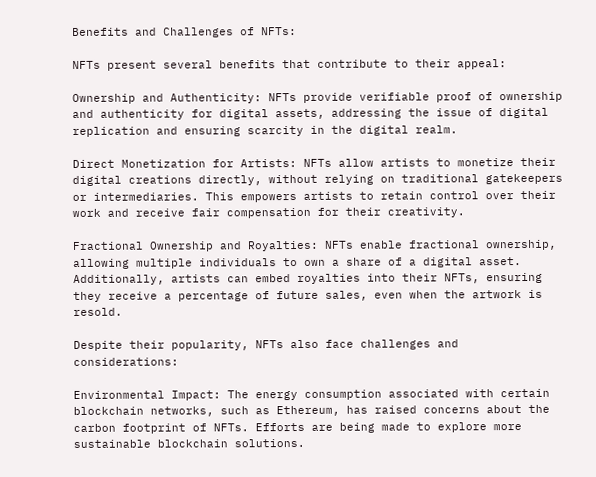Benefits and Challenges of NFTs:

NFTs present several benefits that contribute to their appeal:

Ownership and Authenticity: NFTs provide verifiable proof of ownership and authenticity for digital assets, addressing the issue of digital replication and ensuring scarcity in the digital realm.

Direct Monetization for Artists: NFTs allow artists to monetize their digital creations directly, without relying on traditional gatekeepers or intermediaries. This empowers artists to retain control over their work and receive fair compensation for their creativity.

Fractional Ownership and Royalties: NFTs enable fractional ownership, allowing multiple individuals to own a share of a digital asset. Additionally, artists can embed royalties into their NFTs, ensuring they receive a percentage of future sales, even when the artwork is resold.

Despite their popularity, NFTs also face challenges and considerations:

Environmental Impact: The energy consumption associated with certain blockchain networks, such as Ethereum, has raised concerns about the carbon footprint of NFTs. Efforts are being made to explore more sustainable blockchain solutions.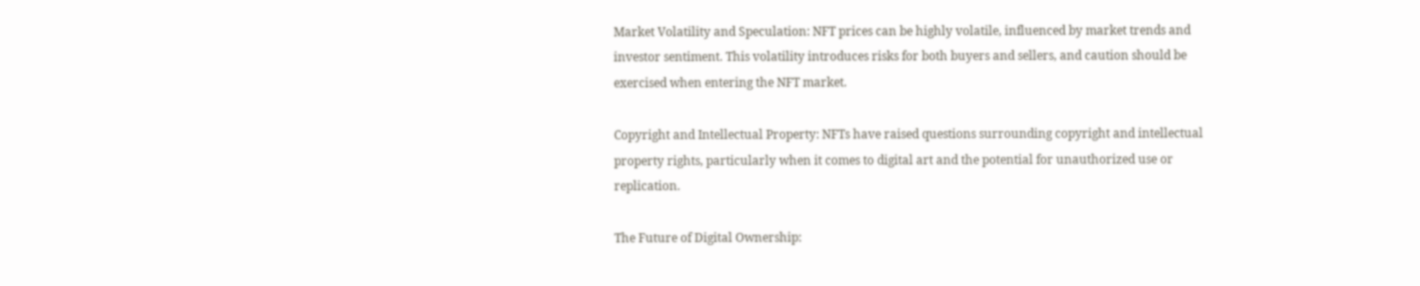Market Volatility and Speculation: NFT prices can be highly volatile, influenced by market trends and investor sentiment. This volatility introduces risks for both buyers and sellers, and caution should be exercised when entering the NFT market.

Copyright and Intellectual Property: NFTs have raised questions surrounding copyright and intellectual property rights, particularly when it comes to digital art and the potential for unauthorized use or replication.

The Future of Digital Ownership: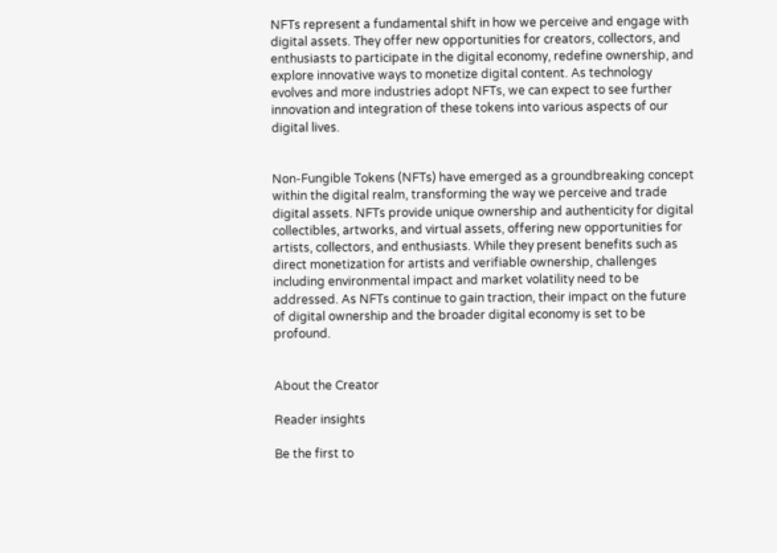NFTs represent a fundamental shift in how we perceive and engage with digital assets. They offer new opportunities for creators, collectors, and enthusiasts to participate in the digital economy, redefine ownership, and explore innovative ways to monetize digital content. As technology evolves and more industries adopt NFTs, we can expect to see further innovation and integration of these tokens into various aspects of our digital lives.


Non-Fungible Tokens (NFTs) have emerged as a groundbreaking concept within the digital realm, transforming the way we perceive and trade digital assets. NFTs provide unique ownership and authenticity for digital collectibles, artworks, and virtual assets, offering new opportunities for artists, collectors, and enthusiasts. While they present benefits such as direct monetization for artists and verifiable ownership, challenges including environmental impact and market volatility need to be addressed. As NFTs continue to gain traction, their impact on the future of digital ownership and the broader digital economy is set to be profound.


About the Creator

Reader insights

Be the first to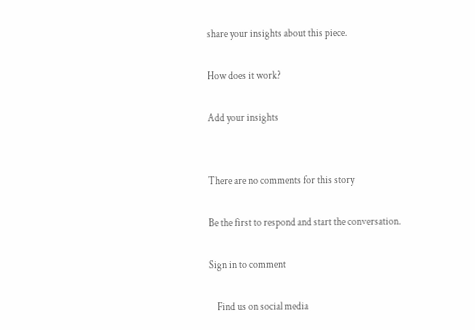share your insights about this piece.

How does it work?

Add your insights


There are no comments for this story

Be the first to respond and start the conversation.

Sign in to comment

    Find us on social media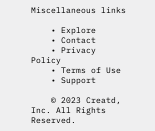Miscellaneous links

    • Explore
    • Contact
    • Privacy Policy
    • Terms of Use
    • Support

    © 2023 Creatd, Inc. All Rights Reserved.